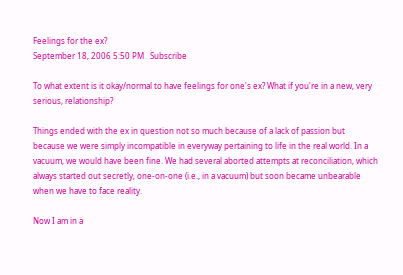Feelings for the ex?
September 18, 2006 5:50 PM   Subscribe

To what extent is it okay/normal to have feelings for one's ex? What if you're in a new, very serious, relationship?

Things ended with the ex in question not so much because of a lack of passion but because we were simply incompatible in everyway pertaining to life in the real world. In a vacuum, we would have been fine. We had several aborted attempts at reconciliation, which always started out secretly, one-on-one (i.e., in a vacuum) but soon became unbearable when we have to face reality.

Now I am in a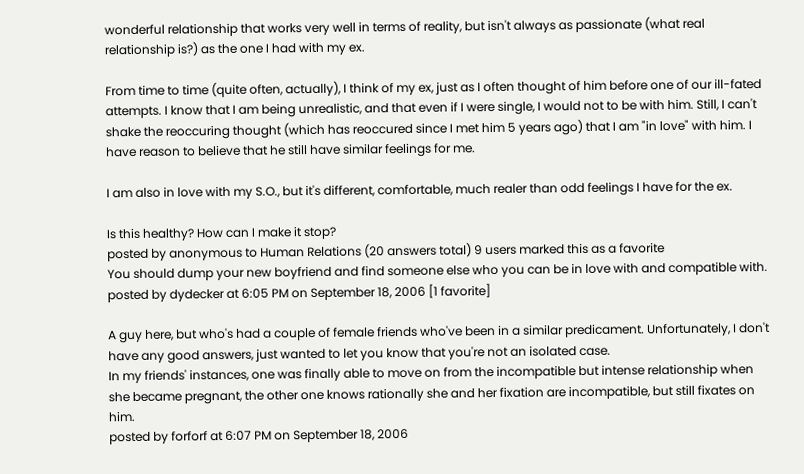wonderful relationship that works very well in terms of reality, but isn't always as passionate (what real relationship is?) as the one I had with my ex.

From time to time (quite often, actually), I think of my ex, just as I often thought of him before one of our ill-fated attempts. I know that I am being unrealistic, and that even if I were single, I would not to be with him. Still, I can't shake the reoccuring thought (which has reoccured since I met him 5 years ago) that I am "in love" with him. I have reason to believe that he still have similar feelings for me.

I am also in love with my S.O., but it's different, comfortable, much realer than odd feelings I have for the ex.

Is this healthy? How can I make it stop?
posted by anonymous to Human Relations (20 answers total) 9 users marked this as a favorite
You should dump your new boyfriend and find someone else who you can be in love with and compatible with.
posted by dydecker at 6:05 PM on September 18, 2006 [1 favorite]

A guy here, but who's had a couple of female friends who've been in a similar predicament. Unfortunately, I don't have any good answers, just wanted to let you know that you're not an isolated case.
In my friends' instances, one was finally able to move on from the incompatible but intense relationship when she became pregnant, the other one knows rationally she and her fixation are incompatible, but still fixates on him.
posted by forforf at 6:07 PM on September 18, 2006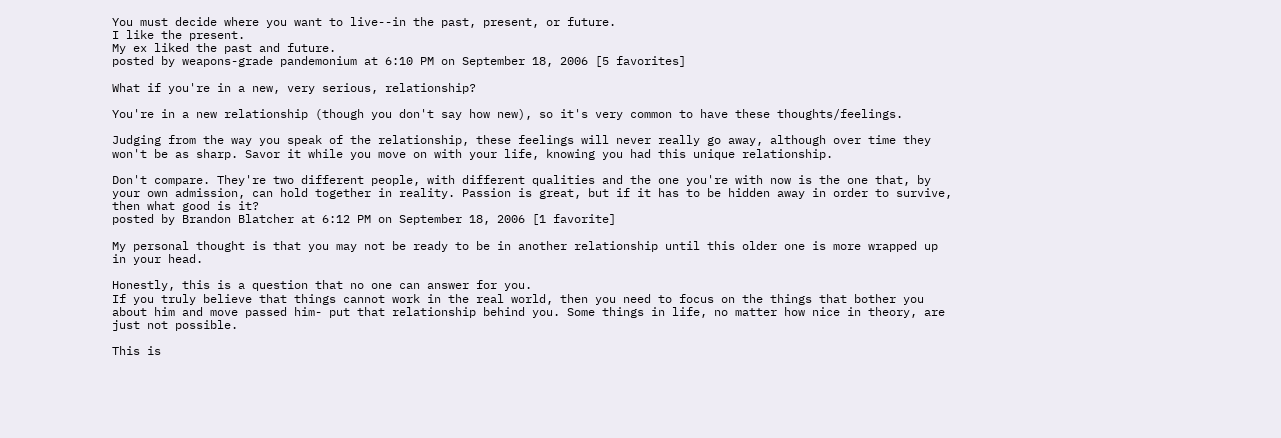You must decide where you want to live--in the past, present, or future.
I like the present.
My ex liked the past and future.
posted by weapons-grade pandemonium at 6:10 PM on September 18, 2006 [5 favorites]

What if you're in a new, very serious, relationship?

You're in a new relationship (though you don't say how new), so it's very common to have these thoughts/feelings.

Judging from the way you speak of the relationship, these feelings will never really go away, although over time they won't be as sharp. Savor it while you move on with your life, knowing you had this unique relationship.

Don't compare. They're two different people, with different qualities and the one you're with now is the one that, by your own admission, can hold together in reality. Passion is great, but if it has to be hidden away in order to survive, then what good is it?
posted by Brandon Blatcher at 6:12 PM on September 18, 2006 [1 favorite]

My personal thought is that you may not be ready to be in another relationship until this older one is more wrapped up in your head.

Honestly, this is a question that no one can answer for you.
If you truly believe that things cannot work in the real world, then you need to focus on the things that bother you about him and move passed him- put that relationship behind you. Some things in life, no matter how nice in theory, are just not possible.

This is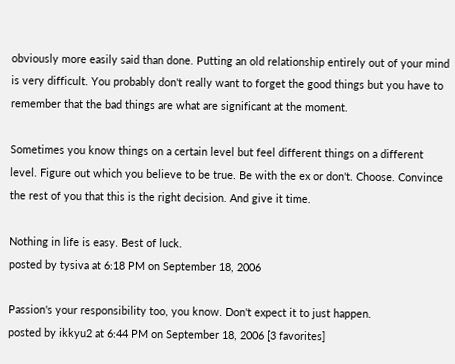obviously more easily said than done. Putting an old relationship entirely out of your mind is very difficult. You probably don't really want to forget the good things but you have to remember that the bad things are what are significant at the moment.

Sometimes you know things on a certain level but feel different things on a different level. Figure out which you believe to be true. Be with the ex or don't. Choose. Convince the rest of you that this is the right decision. And give it time.

Nothing in life is easy. Best of luck.
posted by tysiva at 6:18 PM on September 18, 2006

Passion's your responsibility too, you know. Don't expect it to just happen.
posted by ikkyu2 at 6:44 PM on September 18, 2006 [3 favorites]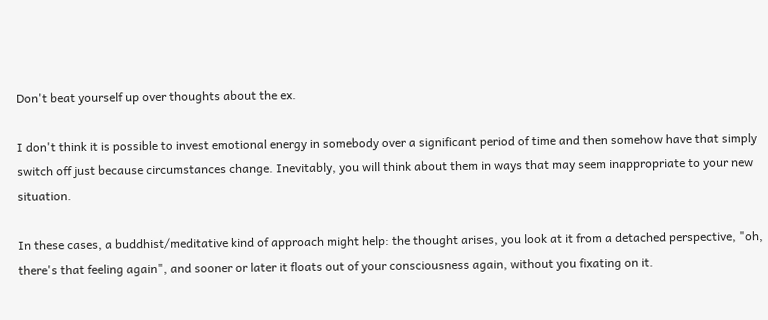Don't beat yourself up over thoughts about the ex.

I don't think it is possible to invest emotional energy in somebody over a significant period of time and then somehow have that simply switch off just because circumstances change. Inevitably, you will think about them in ways that may seem inappropriate to your new situation.

In these cases, a buddhist/meditative kind of approach might help: the thought arises, you look at it from a detached perspective, "oh, there's that feeling again", and sooner or later it floats out of your consciousness again, without you fixating on it.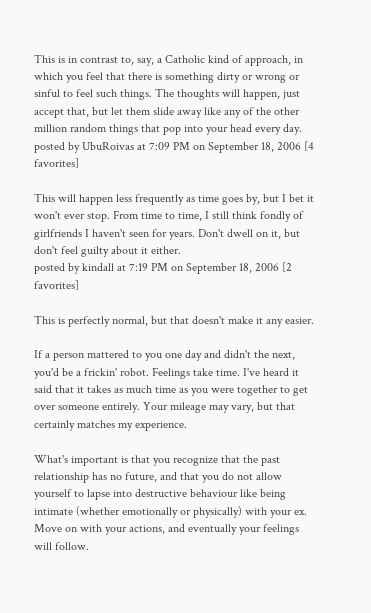This is in contrast to, say, a Catholic kind of approach, in which you feel that there is something dirty or wrong or sinful to feel such things. The thoughts will happen, just accept that, but let them slide away like any of the other million random things that pop into your head every day.
posted by UbuRoivas at 7:09 PM on September 18, 2006 [4 favorites]

This will happen less frequently as time goes by, but I bet it won't ever stop. From time to time, I still think fondly of girlfriends I haven't seen for years. Don't dwell on it, but don't feel guilty about it either.
posted by kindall at 7:19 PM on September 18, 2006 [2 favorites]

This is perfectly normal, but that doesn't make it any easier.

If a person mattered to you one day and didn't the next, you'd be a frickin' robot. Feelings take time. I've heard it said that it takes as much time as you were together to get over someone entirely. Your mileage may vary, but that certainly matches my experience.

What's important is that you recognize that the past relationship has no future, and that you do not allow yourself to lapse into destructive behaviour like being intimate (whether emotionally or physically) with your ex. Move on with your actions, and eventually your feelings will follow.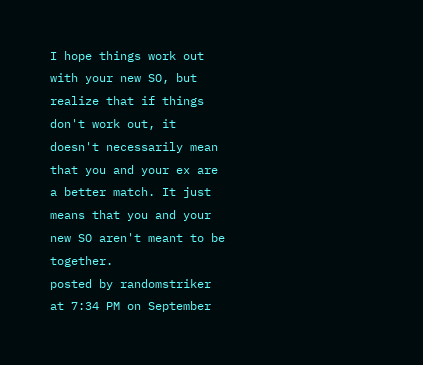I hope things work out with your new SO, but realize that if things don't work out, it doesn't necessarily mean that you and your ex are a better match. It just means that you and your new SO aren't meant to be together.
posted by randomstriker at 7:34 PM on September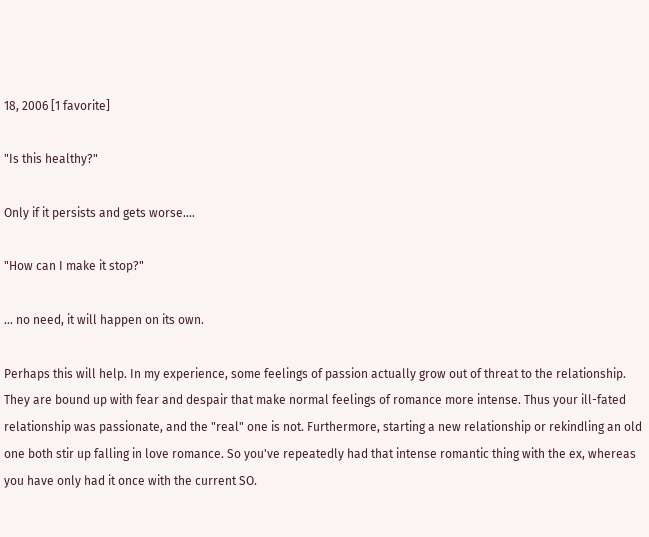18, 2006 [1 favorite]

"Is this healthy?"

Only if it persists and gets worse....

"How can I make it stop?"

... no need, it will happen on its own.

Perhaps this will help. In my experience, some feelings of passion actually grow out of threat to the relationship. They are bound up with fear and despair that make normal feelings of romance more intense. Thus your ill-fated relationship was passionate, and the "real" one is not. Furthermore, starting a new relationship or rekindling an old one both stir up falling in love romance. So you've repeatedly had that intense romantic thing with the ex, whereas you have only had it once with the current SO.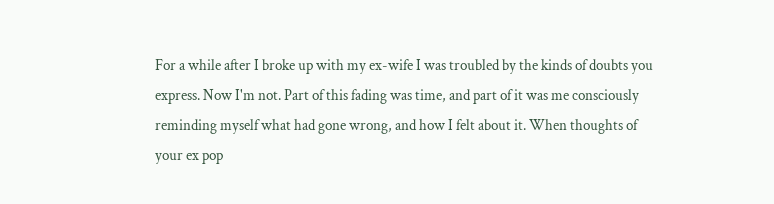For a while after I broke up with my ex-wife I was troubled by the kinds of doubts you express. Now I'm not. Part of this fading was time, and part of it was me consciously reminding myself what had gone wrong, and how I felt about it. When thoughts of your ex pop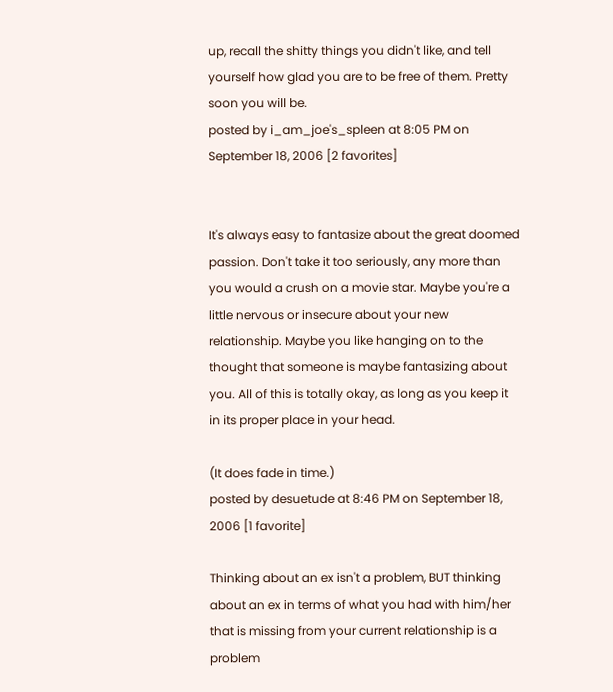up, recall the shitty things you didn't like, and tell yourself how glad you are to be free of them. Pretty soon you will be.
posted by i_am_joe's_spleen at 8:05 PM on September 18, 2006 [2 favorites]


It's always easy to fantasize about the great doomed passion. Don't take it too seriously, any more than you would a crush on a movie star. Maybe you're a little nervous or insecure about your new relationship. Maybe you like hanging on to the thought that someone is maybe fantasizing about you. All of this is totally okay, as long as you keep it in its proper place in your head.

(It does fade in time.)
posted by desuetude at 8:46 PM on September 18, 2006 [1 favorite]

Thinking about an ex isn't a problem, BUT thinking about an ex in terms of what you had with him/her that is missing from your current relationship is a problem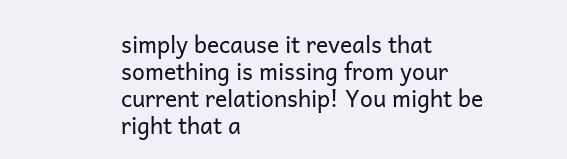simply because it reveals that something is missing from your current relationship! You might be right that a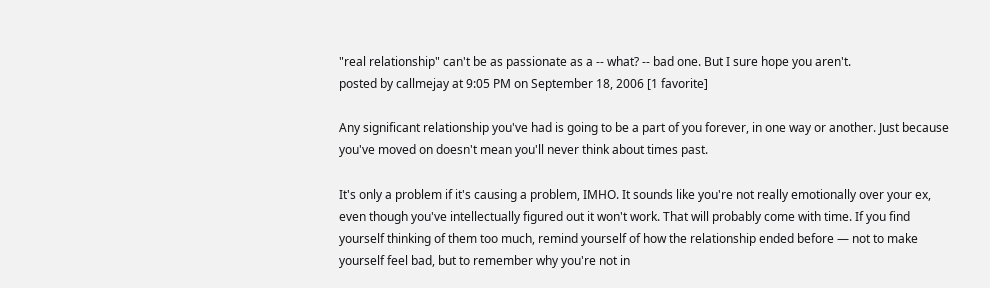"real relationship" can't be as passionate as a -- what? -- bad one. But I sure hope you aren't.
posted by callmejay at 9:05 PM on September 18, 2006 [1 favorite]

Any significant relationship you've had is going to be a part of you forever, in one way or another. Just because you've moved on doesn't mean you'll never think about times past.

It's only a problem if it's causing a problem, IMHO. It sounds like you're not really emotionally over your ex, even though you've intellectually figured out it won't work. That will probably come with time. If you find yourself thinking of them too much, remind yourself of how the relationship ended before — not to make yourself feel bad, but to remember why you're not in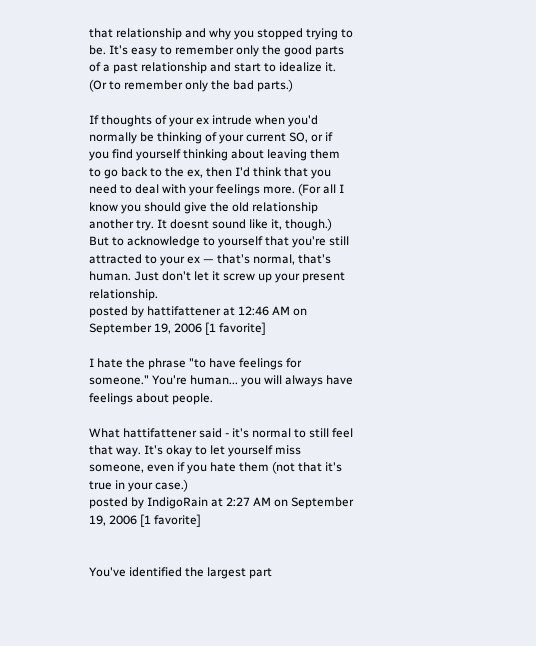that relationship and why you stopped trying to be. It's easy to remember only the good parts of a past relationship and start to idealize it. (Or to remember only the bad parts.)

If thoughts of your ex intrude when you'd normally be thinking of your current SO, or if you find yourself thinking about leaving them to go back to the ex, then I'd think that you need to deal with your feelings more. (For all I know you should give the old relationship another try. It doesnt sound like it, though.) But to acknowledge to yourself that you're still attracted to your ex — that's normal, that's human. Just don't let it screw up your present relationship.
posted by hattifattener at 12:46 AM on September 19, 2006 [1 favorite]

I hate the phrase "to have feelings for someone." You're human... you will always have feelings about people.

What hattifattener said - it's normal to still feel that way. It's okay to let yourself miss someone, even if you hate them (not that it's true in your case.)
posted by IndigoRain at 2:27 AM on September 19, 2006 [1 favorite]


You've identified the largest part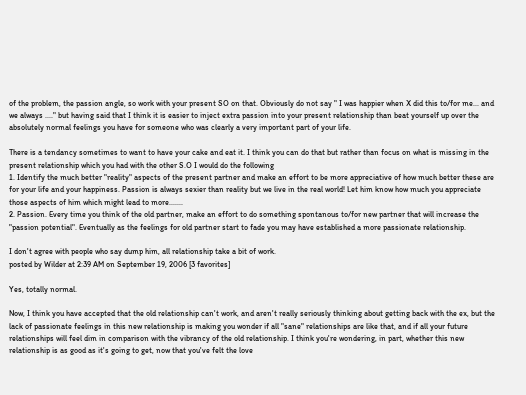of the problem, the passion angle, so work with your present SO on that. Obviously do not say " I was happier when X did this to/for me... and we always ...." but having said that I think it is easier to inject extra passion into your present relationship than beat yourself up over the absolutely normal feelings you have for someone who was clearly a very important part of your life.

There is a tendancy sometimes to want to have your cake and eat it. I think you can do that but rather than focus on what is missing in the present relationship which you had with the other S.O I would do the following
1. Identify the much better "reality" aspects of the present partner and make an effort to be more appreciative of how much better these are for your life and your happiness. Passion is always sexier than reality but we live in the real world! Let him know how much you appreciate those aspects of him which might lead to more.......
2. Passion. Every time you think of the old partner, make an effort to do something spontanous to/for new partner that will increase the "passion potential". Eventually as the feelings for old partner start to fade you may have established a more passionate relationship.

I don't agree with people who say dump him, all relationship take a bit of work.
posted by Wilder at 2:39 AM on September 19, 2006 [3 favorites]

Yes, totally normal.

Now, I think you have accepted that the old relationship can't work, and aren't really seriously thinking about getting back with the ex, but the lack of passionate feelings in this new relationship is making you wonder if all "sane" relationships are like that, and if all your future relationships will feel dim in comparison with the vibrancy of the old relationship. I think you're wondering, in part, whether this new relationship is as good as it's going to get, now that you've felt the love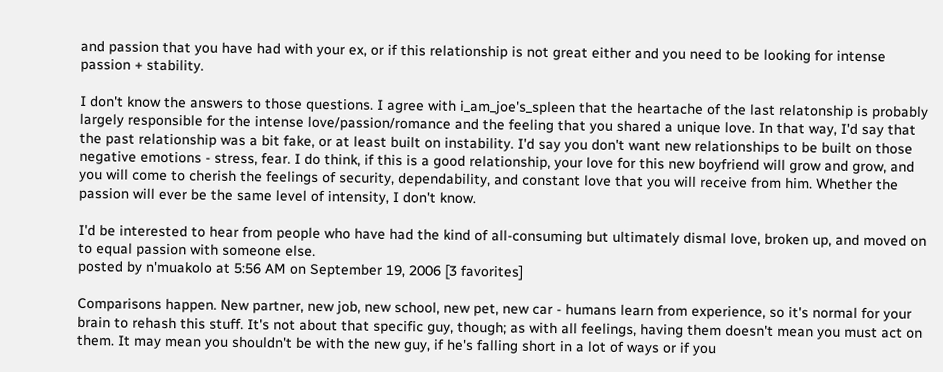and passion that you have had with your ex, or if this relationship is not great either and you need to be looking for intense passion + stability.

I don't know the answers to those questions. I agree with i_am_joe's_spleen that the heartache of the last relatonship is probably largely responsible for the intense love/passion/romance and the feeling that you shared a unique love. In that way, I'd say that the past relationship was a bit fake, or at least built on instability. I'd say you don't want new relationships to be built on those negative emotions - stress, fear. I do think, if this is a good relationship, your love for this new boyfriend will grow and grow, and you will come to cherish the feelings of security, dependability, and constant love that you will receive from him. Whether the passion will ever be the same level of intensity, I don't know.

I'd be interested to hear from people who have had the kind of all-consuming but ultimately dismal love, broken up, and moved on to equal passion with someone else.
posted by n'muakolo at 5:56 AM on September 19, 2006 [3 favorites]

Comparisons happen. New partner, new job, new school, new pet, new car - humans learn from experience, so it's normal for your brain to rehash this stuff. It's not about that specific guy, though; as with all feelings, having them doesn't mean you must act on them. It may mean you shouldn't be with the new guy, if he's falling short in a lot of ways or if you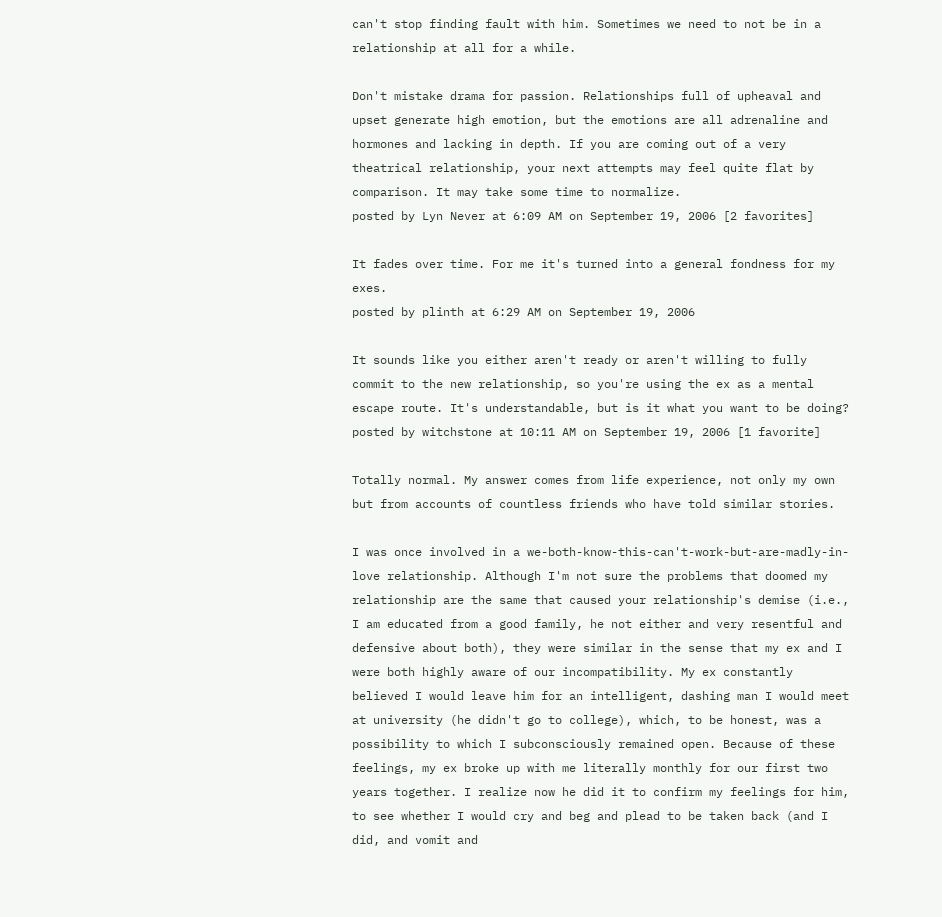can't stop finding fault with him. Sometimes we need to not be in a relationship at all for a while.

Don't mistake drama for passion. Relationships full of upheaval and upset generate high emotion, but the emotions are all adrenaline and hormones and lacking in depth. If you are coming out of a very theatrical relationship, your next attempts may feel quite flat by comparison. It may take some time to normalize.
posted by Lyn Never at 6:09 AM on September 19, 2006 [2 favorites]

It fades over time. For me it's turned into a general fondness for my exes.
posted by plinth at 6:29 AM on September 19, 2006

It sounds like you either aren't ready or aren't willing to fully commit to the new relationship, so you're using the ex as a mental escape route. It's understandable, but is it what you want to be doing?
posted by witchstone at 10:11 AM on September 19, 2006 [1 favorite]

Totally normal. My answer comes from life experience, not only my own but from accounts of countless friends who have told similar stories.

I was once involved in a we-both-know-this-can't-work-but-are-madly-in-love relationship. Although I'm not sure the problems that doomed my relationship are the same that caused your relationship's demise (i.e., I am educated from a good family, he not either and very resentful and defensive about both), they were similar in the sense that my ex and I were both highly aware of our incompatibility. My ex constantly believed I would leave him for an intelligent, dashing man I would meet at university (he didn't go to college), which, to be honest, was a possibility to which I subconsciously remained open. Because of these feelings, my ex broke up with me literally monthly for our first two years together. I realize now he did it to confirm my feelings for him, to see whether I would cry and beg and plead to be taken back (and I did, and vomit and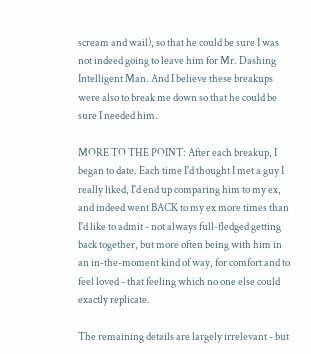scream and wail), so that he could be sure I was not indeed going to leave him for Mr. Dashing Intelligent Man. And I believe these breakups were also to break me down so that he could be sure I needed him.

MORE TO THE POINT: After each breakup, I began to date. Each time I'd thought I met a guy I really liked, I'd end up comparing him to my ex, and indeed went BACK to my ex more times than I'd like to admit - not always full-fledged getting back together, but more often being with him in an in-the-moment kind of way, for comfort and to feel loved - that feeling which no one else could exactly replicate.

The remaining details are largely irrelevant - but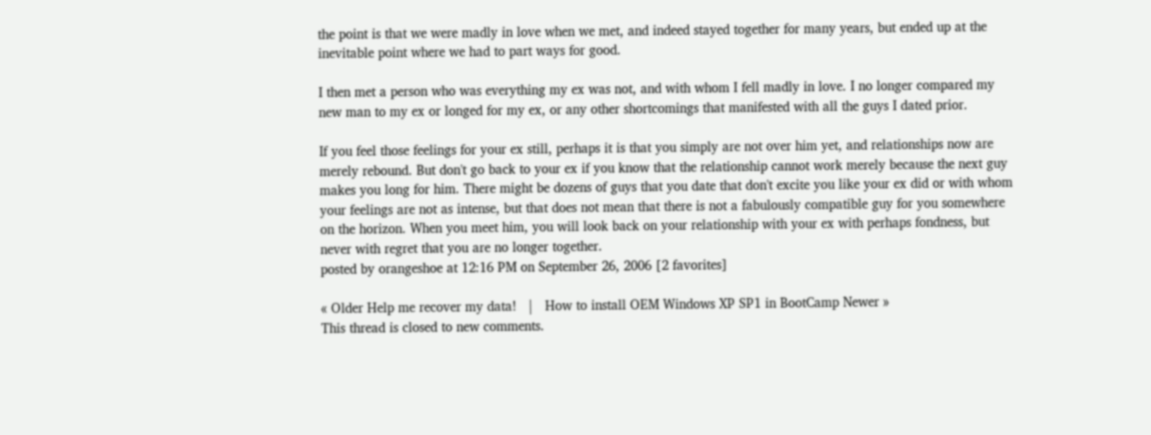the point is that we were madly in love when we met, and indeed stayed together for many years, but ended up at the inevitable point where we had to part ways for good.

I then met a person who was everything my ex was not, and with whom I fell madly in love. I no longer compared my new man to my ex or longed for my ex, or any other shortcomings that manifested with all the guys I dated prior.

If you feel those feelings for your ex still, perhaps it is that you simply are not over him yet, and relationships now are merely rebound. But don't go back to your ex if you know that the relationship cannot work merely because the next guy makes you long for him. There might be dozens of guys that you date that don't excite you like your ex did or with whom your feelings are not as intense, but that does not mean that there is not a fabulously compatible guy for you somewhere on the horizon. When you meet him, you will look back on your relationship with your ex with perhaps fondness, but never with regret that you are no longer together.
posted by orangeshoe at 12:16 PM on September 26, 2006 [2 favorites]

« Older Help me recover my data!   |   How to install OEM Windows XP SP1 in BootCamp Newer »
This thread is closed to new comments.